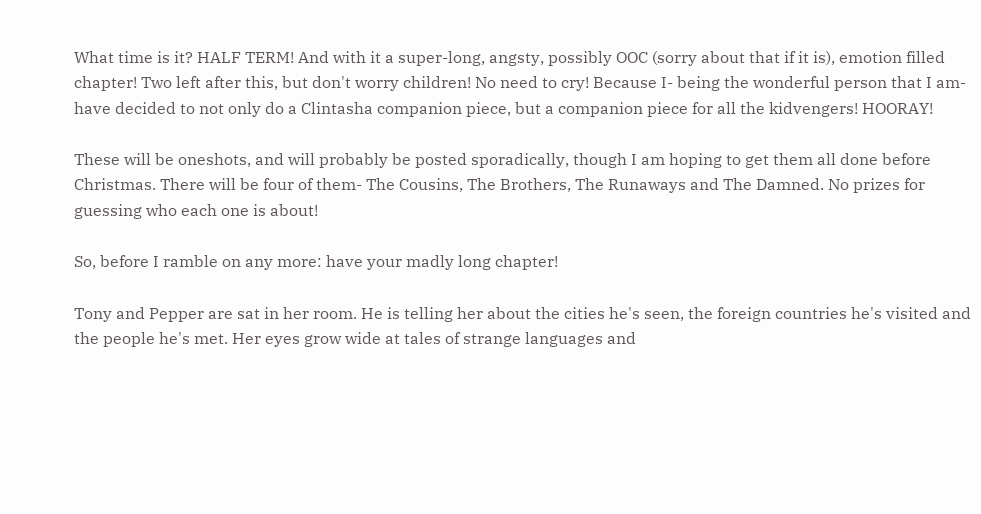What time is it? HALF TERM! And with it a super-long, angsty, possibly OOC (sorry about that if it is), emotion filled chapter! Two left after this, but don't worry children! No need to cry! Because I- being the wonderful person that I am- have decided to not only do a Clintasha companion piece, but a companion piece for all the kidvengers! HOORAY!

These will be oneshots, and will probably be posted sporadically, though I am hoping to get them all done before Christmas. There will be four of them- The Cousins, The Brothers, The Runaways and The Damned. No prizes for guessing who each one is about!

So, before I ramble on any more: have your madly long chapter!

Tony and Pepper are sat in her room. He is telling her about the cities he's seen, the foreign countries he's visited and the people he's met. Her eyes grow wide at tales of strange languages and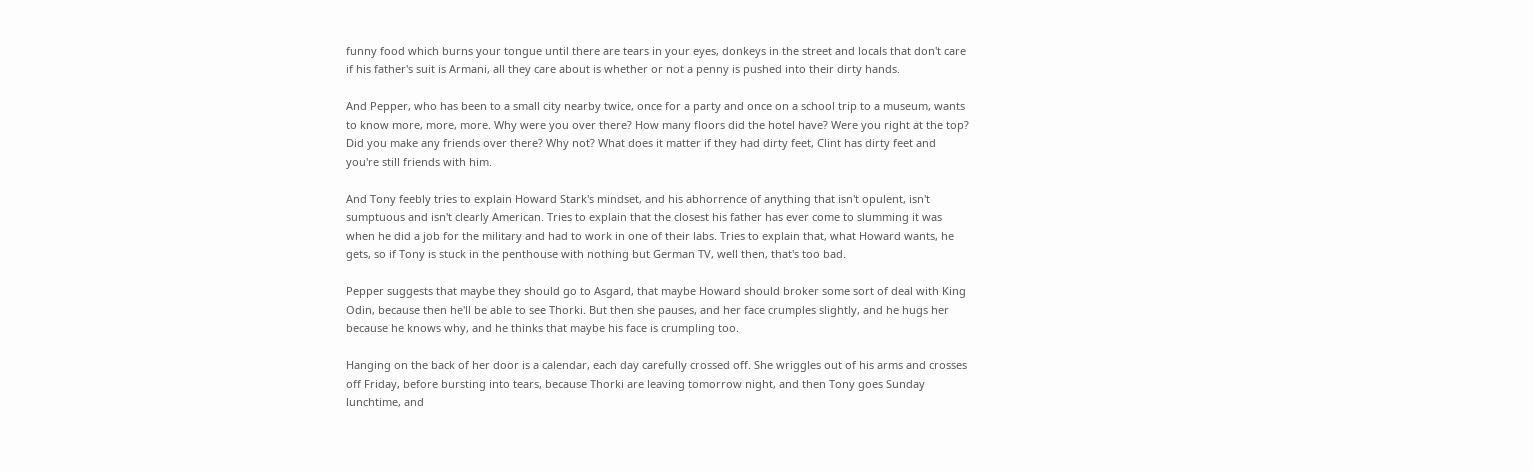funny food which burns your tongue until there are tears in your eyes, donkeys in the street and locals that don't care if his father's suit is Armani, all they care about is whether or not a penny is pushed into their dirty hands.

And Pepper, who has been to a small city nearby twice, once for a party and once on a school trip to a museum, wants to know more, more, more. Why were you over there? How many floors did the hotel have? Were you right at the top? Did you make any friends over there? Why not? What does it matter if they had dirty feet, Clint has dirty feet and you're still friends with him.

And Tony feebly tries to explain Howard Stark's mindset, and his abhorrence of anything that isn't opulent, isn't sumptuous and isn't clearly American. Tries to explain that the closest his father has ever come to slumming it was when he did a job for the military and had to work in one of their labs. Tries to explain that, what Howard wants, he gets, so if Tony is stuck in the penthouse with nothing but German TV, well then, that's too bad.

Pepper suggests that maybe they should go to Asgard, that maybe Howard should broker some sort of deal with King Odin, because then he'll be able to see Thorki. But then she pauses, and her face crumples slightly, and he hugs her because he knows why, and he thinks that maybe his face is crumpling too.

Hanging on the back of her door is a calendar, each day carefully crossed off. She wriggles out of his arms and crosses off Friday, before bursting into tears, because Thorki are leaving tomorrow night, and then Tony goes Sunday lunchtime, and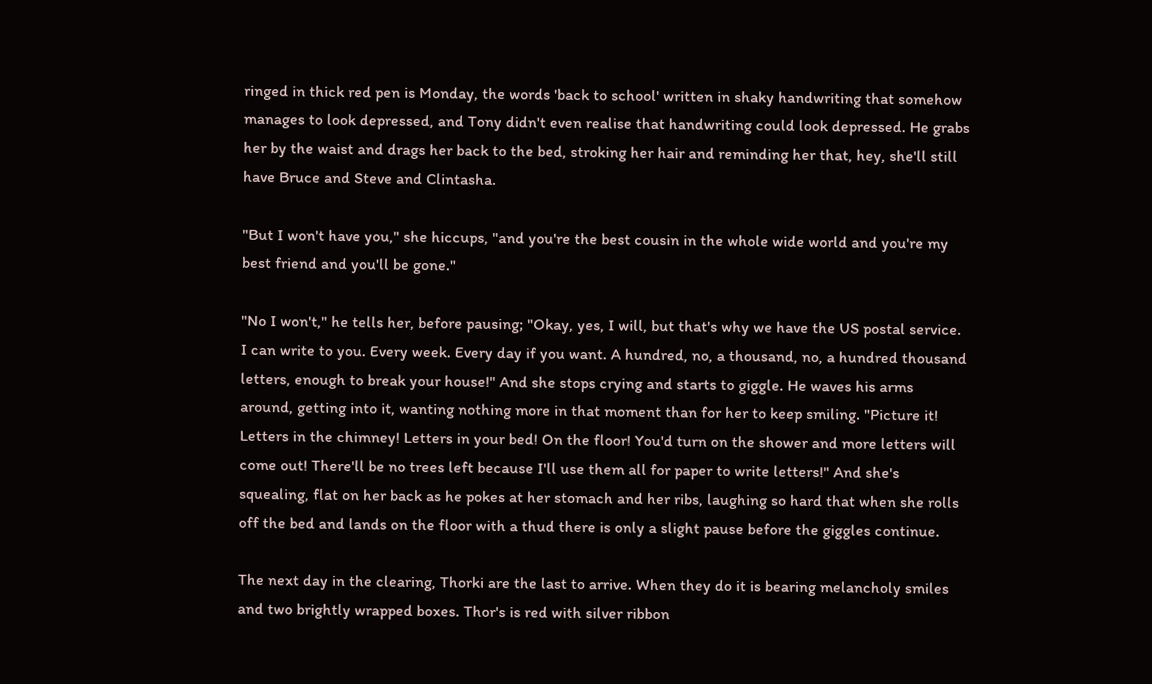ringed in thick red pen is Monday, the words 'back to school' written in shaky handwriting that somehow manages to look depressed, and Tony didn't even realise that handwriting could look depressed. He grabs her by the waist and drags her back to the bed, stroking her hair and reminding her that, hey, she'll still have Bruce and Steve and Clintasha.

"But I won't have you," she hiccups, "and you're the best cousin in the whole wide world and you're my best friend and you'll be gone."

"No I won't," he tells her, before pausing; "Okay, yes, I will, but that's why we have the US postal service. I can write to you. Every week. Every day if you want. A hundred, no, a thousand, no, a hundred thousand letters, enough to break your house!" And she stops crying and starts to giggle. He waves his arms around, getting into it, wanting nothing more in that moment than for her to keep smiling. "Picture it! Letters in the chimney! Letters in your bed! On the floor! You'd turn on the shower and more letters will come out! There'll be no trees left because I'll use them all for paper to write letters!" And she's squealing, flat on her back as he pokes at her stomach and her ribs, laughing so hard that when she rolls off the bed and lands on the floor with a thud there is only a slight pause before the giggles continue.

The next day in the clearing, Thorki are the last to arrive. When they do it is bearing melancholy smiles and two brightly wrapped boxes. Thor's is red with silver ribbon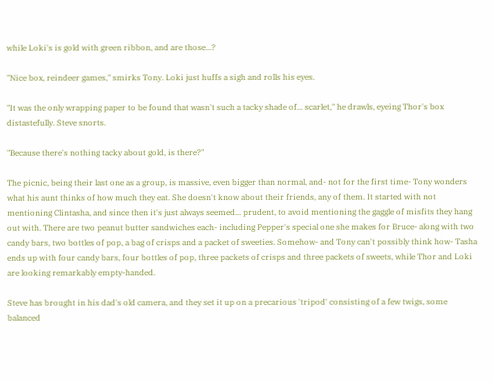while Loki's is gold with green ribbon, and are those...?

"Nice box, reindeer games," smirks Tony. Loki just huffs a sigh and rolls his eyes.

"It was the only wrapping paper to be found that wasn't such a tacky shade of... scarlet," he drawls, eyeing Thor's box distastefully. Steve snorts.

"Because there's nothing tacky about gold, is there?"

The picnic, being their last one as a group, is massive, even bigger than normal, and- not for the first time- Tony wonders what his aunt thinks of how much they eat. She doesn't know about their friends, any of them. It started with not mentioning Clintasha, and since then it's just always seemed... prudent, to avoid mentioning the gaggle of misfits they hang out with. There are two peanut butter sandwiches each- including Pepper's special one she makes for Bruce- along with two candy bars, two bottles of pop, a bag of crisps and a packet of sweeties. Somehow- and Tony can't possibly think how- Tasha ends up with four candy bars, four bottles of pop, three packets of crisps and three packets of sweets, while Thor and Loki are looking remarkably empty-handed.

Steve has brought in his dad's old camera, and they set it up on a precarious 'tripod' consisting of a few twigs, some balanced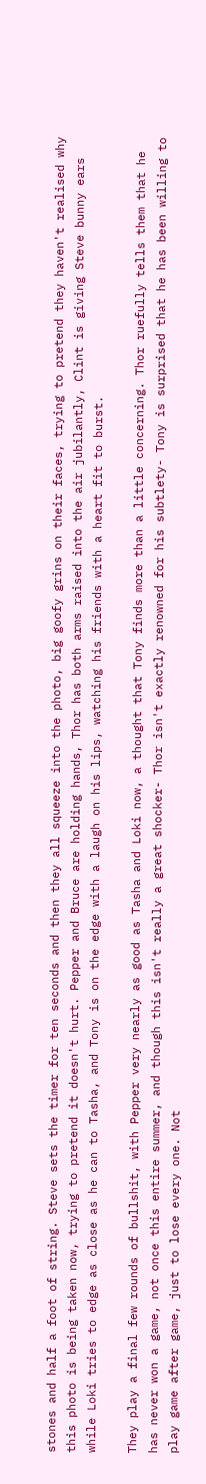stones and half a foot of string. Steve sets the timer for ten seconds and then they all squeeze into the photo, big goofy grins on their faces, trying to pretend they haven't realised why this photo is being taken now, trying to pretend it doesn't hurt. Pepper and Bruce are holding hands, Thor has both arms raised into the air jubilantly, Clint is giving Steve bunny ears while Loki tries to edge as close as he can to Tasha, and Tony is on the edge with a laugh on his lips, watching his friends with a heart fit to burst.

They play a final few rounds of bullshit, with Pepper very nearly as good as Tasha and Loki now, a thought that Tony finds more than a little concerning. Thor ruefully tells them that he has never won a game, not once this entire summer, and though this isn't really a great shocker- Thor isn't exactly renowned for his subtlety- Tony is surprised that he has been willing to play game after game, just to lose every one. Not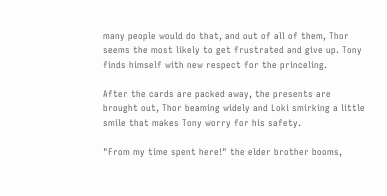many people would do that, and out of all of them, Thor seems the most likely to get frustrated and give up. Tony finds himself with new respect for the princeling.

After the cards are packed away, the presents are brought out, Thor beaming widely and Loki smirking a little smile that makes Tony worry for his safety.

"From my time spent here!" the elder brother booms,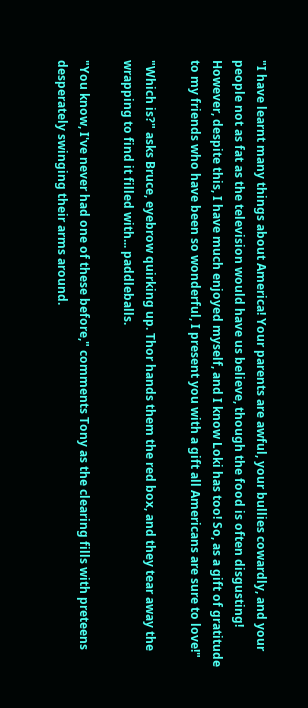"I have learnt many things about America! Your parents are awful, your bullies cowardly, and your people not as fat as the television would have us believe, though the food is often disgusting! However, despite this, I have much enjoyed myself, and I know Loki has too! So, as a gift of gratitude to my friends who have been so wonderful, I present you with a gift all Americans are sure to love!"

"Which is?" asks Bruce, eyebrow quirking up. Thor hands them the red box, and they tear away the wrapping to find it filled with... paddleballs.

"You know, I've never had one of these before," comments Tony as the clearing fills with preteens desperately swinging their arms around.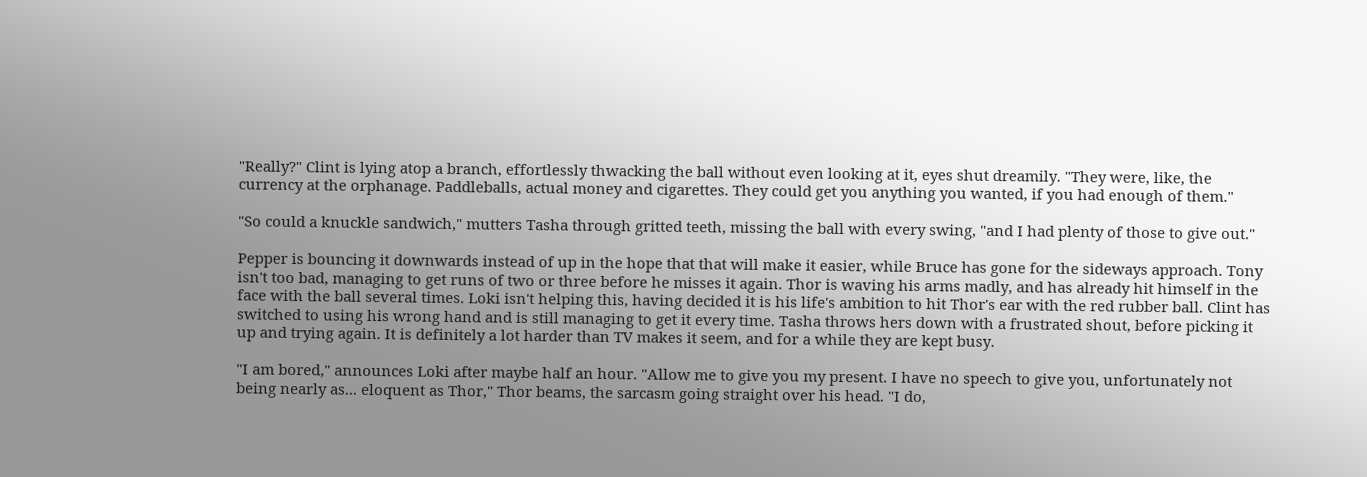"Really?" Clint is lying atop a branch, effortlessly thwacking the ball without even looking at it, eyes shut dreamily. "They were, like, the currency at the orphanage. Paddleballs, actual money and cigarettes. They could get you anything you wanted, if you had enough of them."

"So could a knuckle sandwich," mutters Tasha through gritted teeth, missing the ball with every swing, "and I had plenty of those to give out."

Pepper is bouncing it downwards instead of up in the hope that that will make it easier, while Bruce has gone for the sideways approach. Tony isn't too bad, managing to get runs of two or three before he misses it again. Thor is waving his arms madly, and has already hit himself in the face with the ball several times. Loki isn't helping this, having decided it is his life's ambition to hit Thor's ear with the red rubber ball. Clint has switched to using his wrong hand and is still managing to get it every time. Tasha throws hers down with a frustrated shout, before picking it up and trying again. It is definitely a lot harder than TV makes it seem, and for a while they are kept busy.

"I am bored," announces Loki after maybe half an hour. "Allow me to give you my present. I have no speech to give you, unfortunately not being nearly as... eloquent as Thor," Thor beams, the sarcasm going straight over his head. "I do,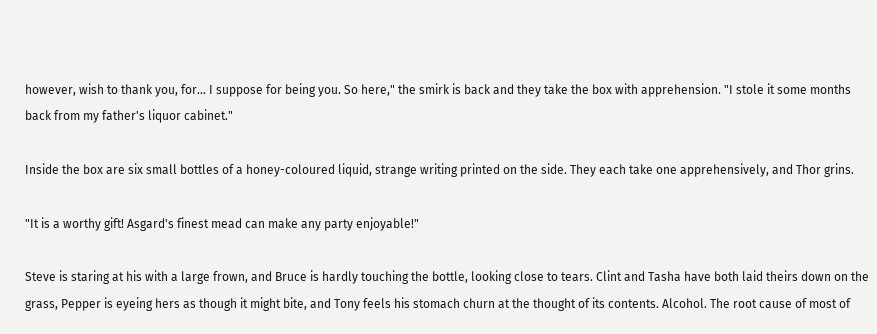however, wish to thank you, for... I suppose for being you. So here," the smirk is back and they take the box with apprehension. "I stole it some months back from my father's liquor cabinet."

Inside the box are six small bottles of a honey-coloured liquid, strange writing printed on the side. They each take one apprehensively, and Thor grins.

"It is a worthy gift! Asgard's finest mead can make any party enjoyable!"

Steve is staring at his with a large frown, and Bruce is hardly touching the bottle, looking close to tears. Clint and Tasha have both laid theirs down on the grass, Pepper is eyeing hers as though it might bite, and Tony feels his stomach churn at the thought of its contents. Alcohol. The root cause of most of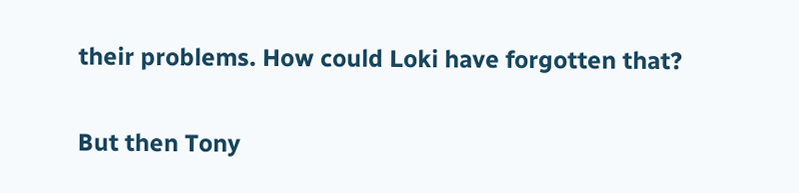their problems. How could Loki have forgotten that?

But then Tony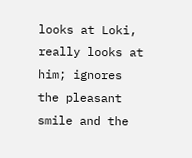looks at Loki, really looks at him; ignores the pleasant smile and the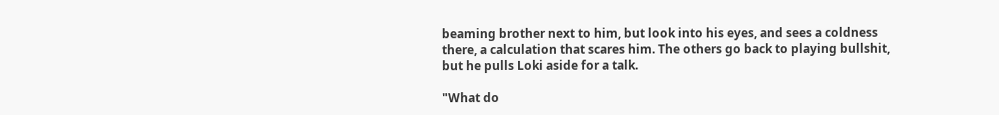beaming brother next to him, but look into his eyes, and sees a coldness there, a calculation that scares him. The others go back to playing bullshit, but he pulls Loki aside for a talk.

"What do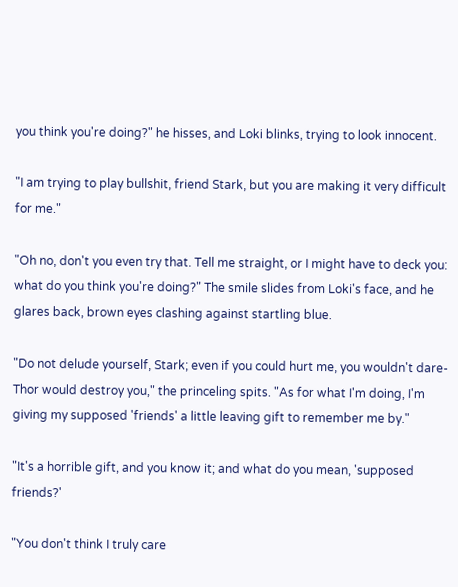you think you're doing?" he hisses, and Loki blinks, trying to look innocent.

"I am trying to play bullshit, friend Stark, but you are making it very difficult for me."

"Oh no, don't you even try that. Tell me straight, or I might have to deck you: what do you think you're doing?" The smile slides from Loki's face, and he glares back, brown eyes clashing against startling blue.

"Do not delude yourself, Stark; even if you could hurt me, you wouldn't dare- Thor would destroy you," the princeling spits. "As for what I'm doing, I'm giving my supposed 'friends' a little leaving gift to remember me by."

"It's a horrible gift, and you know it; and what do you mean, 'supposed friends?'

"You don't think I truly care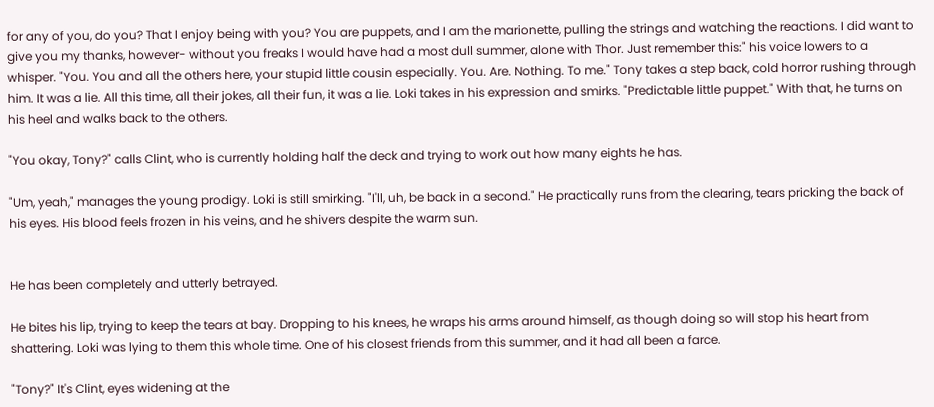for any of you, do you? That I enjoy being with you? You are puppets, and I am the marionette, pulling the strings and watching the reactions. I did want to give you my thanks, however- without you freaks I would have had a most dull summer, alone with Thor. Just remember this:" his voice lowers to a whisper. "You. You and all the others here, your stupid little cousin especially. You. Are. Nothing. To me." Tony takes a step back, cold horror rushing through him. It was a lie. All this time, all their jokes, all their fun, it was a lie. Loki takes in his expression and smirks. "Predictable little puppet." With that, he turns on his heel and walks back to the others.

"You okay, Tony?" calls Clint, who is currently holding half the deck and trying to work out how many eights he has.

"Um, yeah," manages the young prodigy. Loki is still smirking. "I'll, uh, be back in a second." He practically runs from the clearing, tears pricking the back of his eyes. His blood feels frozen in his veins, and he shivers despite the warm sun.


He has been completely and utterly betrayed.

He bites his lip, trying to keep the tears at bay. Dropping to his knees, he wraps his arms around himself, as though doing so will stop his heart from shattering. Loki was lying to them this whole time. One of his closest friends from this summer, and it had all been a farce.

"Tony?" It's Clint, eyes widening at the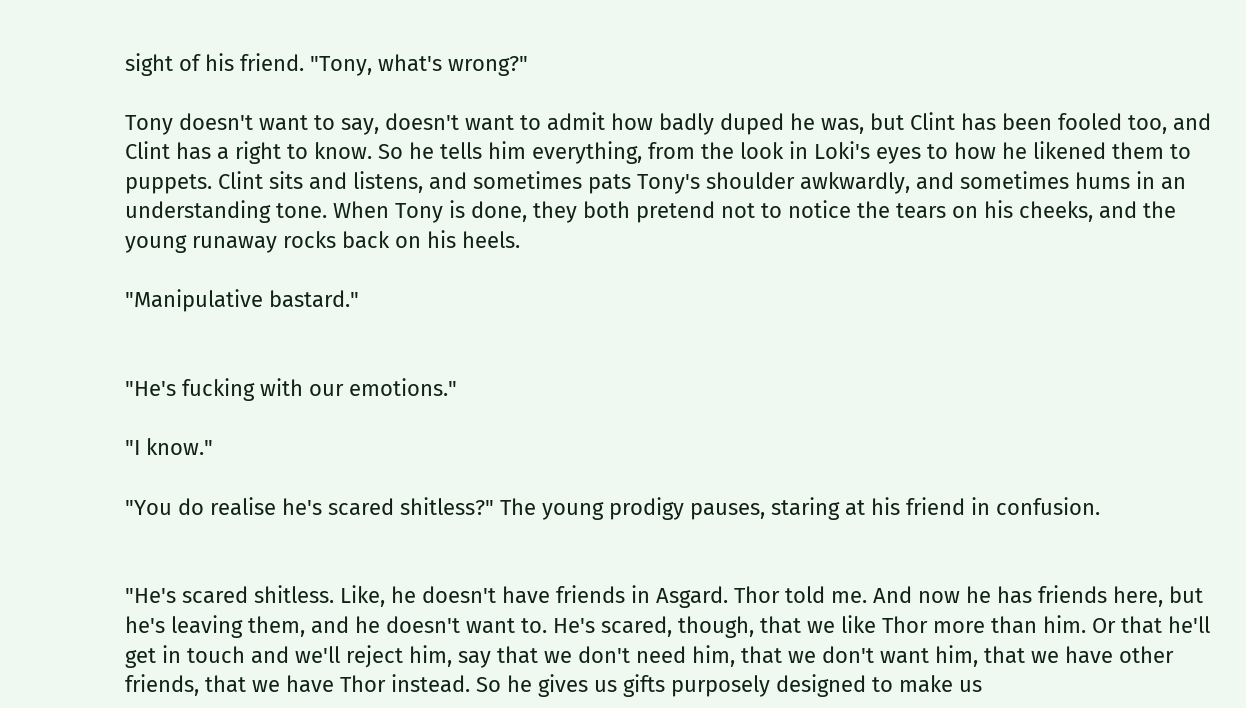sight of his friend. "Tony, what's wrong?"

Tony doesn't want to say, doesn't want to admit how badly duped he was, but Clint has been fooled too, and Clint has a right to know. So he tells him everything, from the look in Loki's eyes to how he likened them to puppets. Clint sits and listens, and sometimes pats Tony's shoulder awkwardly, and sometimes hums in an understanding tone. When Tony is done, they both pretend not to notice the tears on his cheeks, and the young runaway rocks back on his heels.

"Manipulative bastard."


"He's fucking with our emotions."

"I know."

"You do realise he's scared shitless?" The young prodigy pauses, staring at his friend in confusion.


"He's scared shitless. Like, he doesn't have friends in Asgard. Thor told me. And now he has friends here, but he's leaving them, and he doesn't want to. He's scared, though, that we like Thor more than him. Or that he'll get in touch and we'll reject him, say that we don't need him, that we don't want him, that we have other friends, that we have Thor instead. So he gives us gifts purposely designed to make us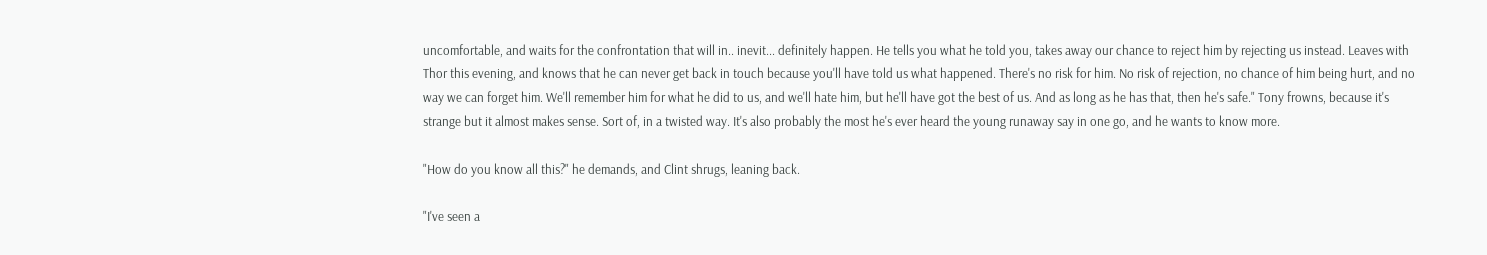uncomfortable, and waits for the confrontation that will in.. inevit... definitely happen. He tells you what he told you, takes away our chance to reject him by rejecting us instead. Leaves with Thor this evening, and knows that he can never get back in touch because you'll have told us what happened. There's no risk for him. No risk of rejection, no chance of him being hurt, and no way we can forget him. We'll remember him for what he did to us, and we'll hate him, but he'll have got the best of us. And as long as he has that, then he's safe." Tony frowns, because it's strange but it almost makes sense. Sort of, in a twisted way. It's also probably the most he's ever heard the young runaway say in one go, and he wants to know more.

"How do you know all this?" he demands, and Clint shrugs, leaning back.

"I've seen a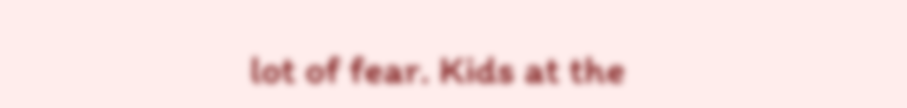lot of fear. Kids at the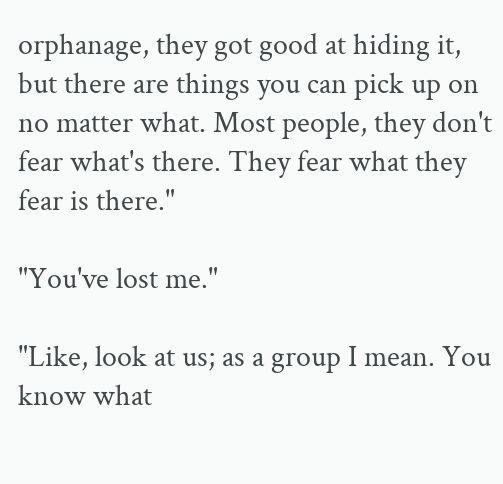orphanage, they got good at hiding it, but there are things you can pick up on no matter what. Most people, they don't fear what's there. They fear what they fear is there."

"You've lost me."

"Like, look at us; as a group I mean. You know what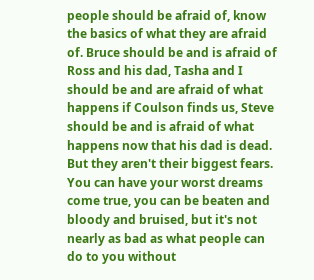people should be afraid of, know the basics of what they are afraid of. Bruce should be and is afraid of Ross and his dad, Tasha and I should be and are afraid of what happens if Coulson finds us, Steve should be and is afraid of what happens now that his dad is dead. But they aren't their biggest fears. You can have your worst dreams come true, you can be beaten and bloody and bruised, but it's not nearly as bad as what people can do to you without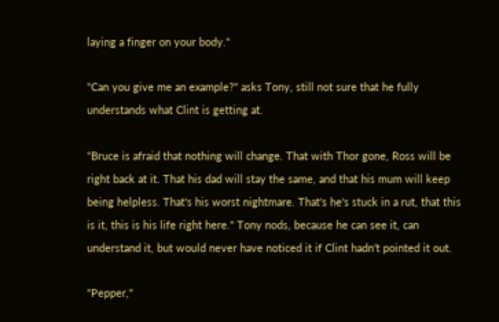laying a finger on your body."

"Can you give me an example?" asks Tony, still not sure that he fully understands what Clint is getting at.

"Bruce is afraid that nothing will change. That with Thor gone, Ross will be right back at it. That his dad will stay the same, and that his mum will keep being helpless. That's his worst nightmare. That's he's stuck in a rut, that this is it, this is his life right here." Tony nods, because he can see it, can understand it, but would never have noticed it if Clint hadn't pointed it out.

"Pepper,"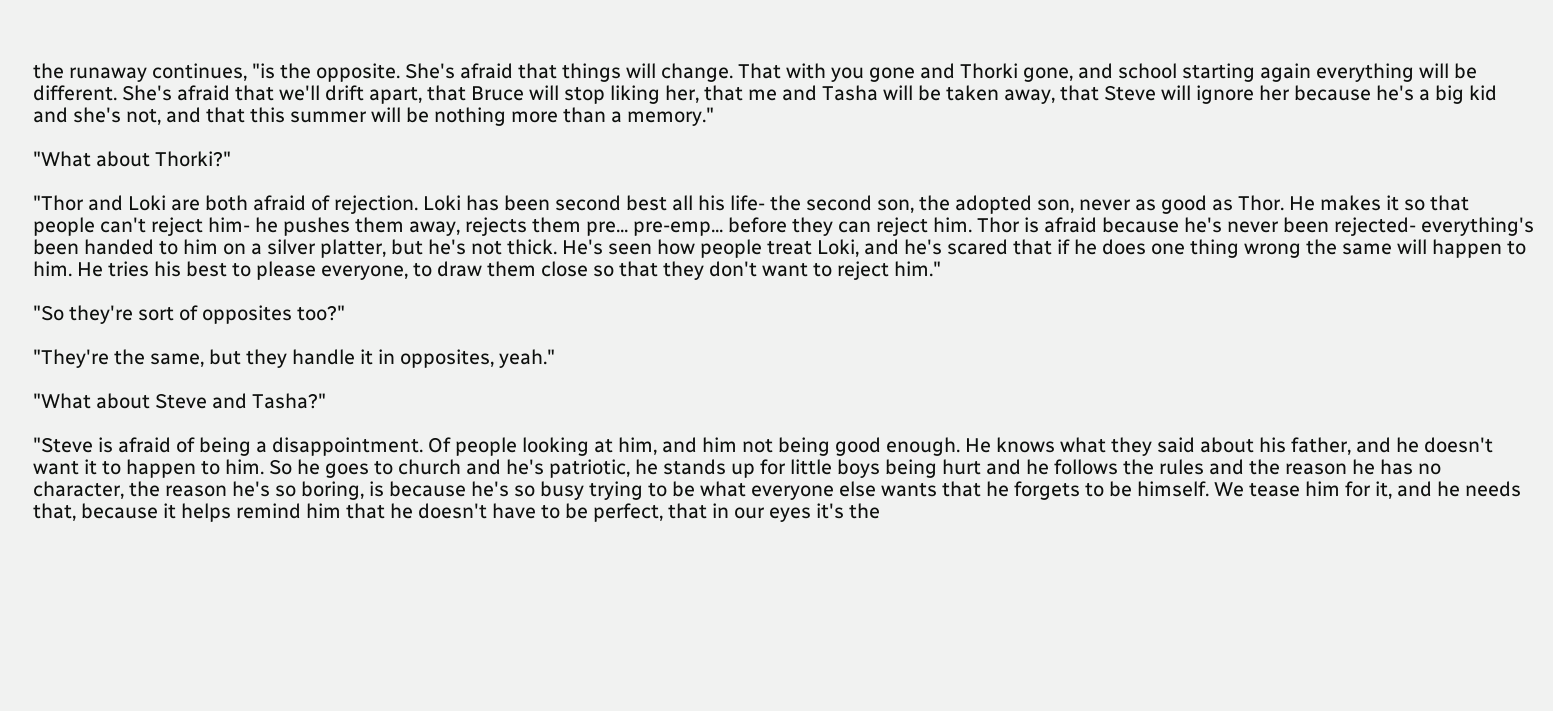the runaway continues, "is the opposite. She's afraid that things will change. That with you gone and Thorki gone, and school starting again everything will be different. She's afraid that we'll drift apart, that Bruce will stop liking her, that me and Tasha will be taken away, that Steve will ignore her because he's a big kid and she's not, and that this summer will be nothing more than a memory."

"What about Thorki?"

"Thor and Loki are both afraid of rejection. Loki has been second best all his life- the second son, the adopted son, never as good as Thor. He makes it so that people can't reject him- he pushes them away, rejects them pre... pre-emp... before they can reject him. Thor is afraid because he's never been rejected- everything's been handed to him on a silver platter, but he's not thick. He's seen how people treat Loki, and he's scared that if he does one thing wrong the same will happen to him. He tries his best to please everyone, to draw them close so that they don't want to reject him."

"So they're sort of opposites too?"

"They're the same, but they handle it in opposites, yeah."

"What about Steve and Tasha?"

"Steve is afraid of being a disappointment. Of people looking at him, and him not being good enough. He knows what they said about his father, and he doesn't want it to happen to him. So he goes to church and he's patriotic, he stands up for little boys being hurt and he follows the rules and the reason he has no character, the reason he's so boring, is because he's so busy trying to be what everyone else wants that he forgets to be himself. We tease him for it, and he needs that, because it helps remind him that he doesn't have to be perfect, that in our eyes it's the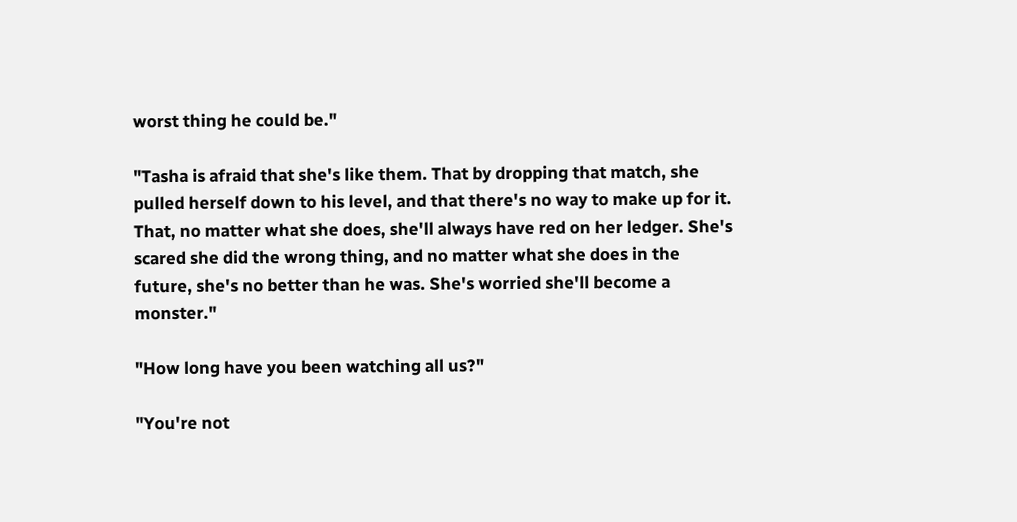worst thing he could be."

"Tasha is afraid that she's like them. That by dropping that match, she pulled herself down to his level, and that there's no way to make up for it. That, no matter what she does, she'll always have red on her ledger. She's scared she did the wrong thing, and no matter what she does in the future, she's no better than he was. She's worried she'll become a monster."

"How long have you been watching all us?"

"You're not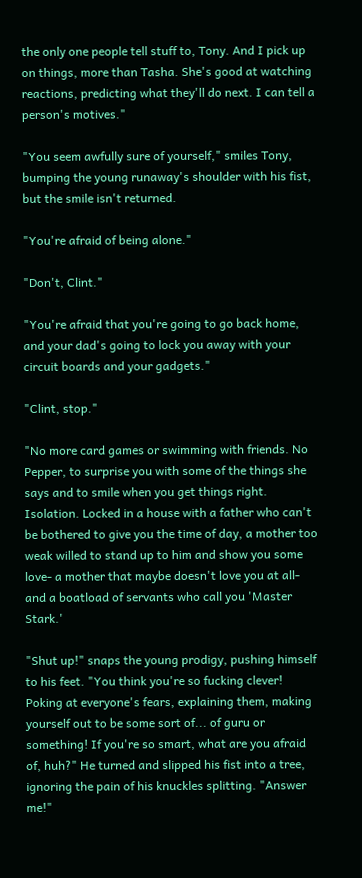the only one people tell stuff to, Tony. And I pick up on things, more than Tasha. She's good at watching reactions, predicting what they'll do next. I can tell a person's motives."

"You seem awfully sure of yourself," smiles Tony, bumping the young runaway's shoulder with his fist, but the smile isn't returned.

"You're afraid of being alone."

"Don't, Clint."

"You're afraid that you're going to go back home, and your dad's going to lock you away with your circuit boards and your gadgets."

"Clint, stop."

"No more card games or swimming with friends. No Pepper, to surprise you with some of the things she says and to smile when you get things right. Isolation. Locked in a house with a father who can't be bothered to give you the time of day, a mother too weak willed to stand up to him and show you some love- a mother that maybe doesn't love you at all- and a boatload of servants who call you 'Master Stark.'

"Shut up!" snaps the young prodigy, pushing himself to his feet. "You think you're so fucking clever! Poking at everyone's fears, explaining them, making yourself out to be some sort of... of guru or something! If you're so smart, what are you afraid of, huh?" He turned and slipped his fist into a tree, ignoring the pain of his knuckles splitting. "Answer me!"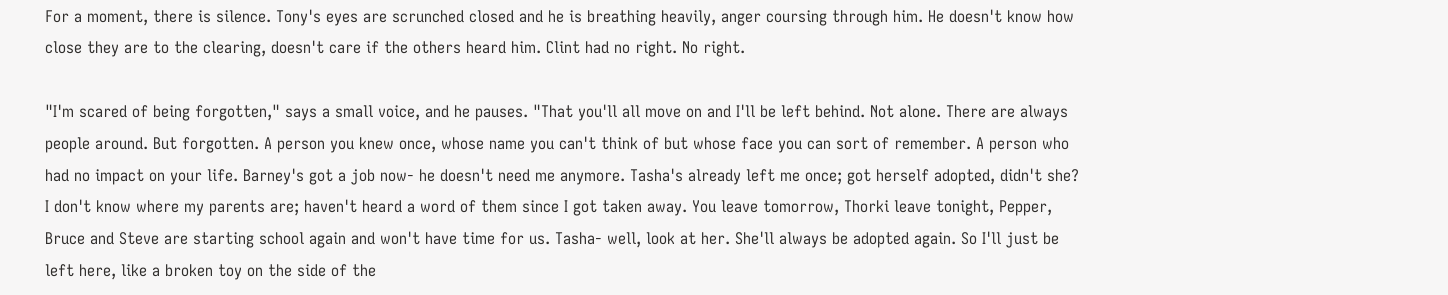For a moment, there is silence. Tony's eyes are scrunched closed and he is breathing heavily, anger coursing through him. He doesn't know how close they are to the clearing, doesn't care if the others heard him. Clint had no right. No right.

"I'm scared of being forgotten," says a small voice, and he pauses. "That you'll all move on and I'll be left behind. Not alone. There are always people around. But forgotten. A person you knew once, whose name you can't think of but whose face you can sort of remember. A person who had no impact on your life. Barney's got a job now- he doesn't need me anymore. Tasha's already left me once; got herself adopted, didn't she? I don't know where my parents are; haven't heard a word of them since I got taken away. You leave tomorrow, Thorki leave tonight, Pepper, Bruce and Steve are starting school again and won't have time for us. Tasha- well, look at her. She'll always be adopted again. So I'll just be left here, like a broken toy on the side of the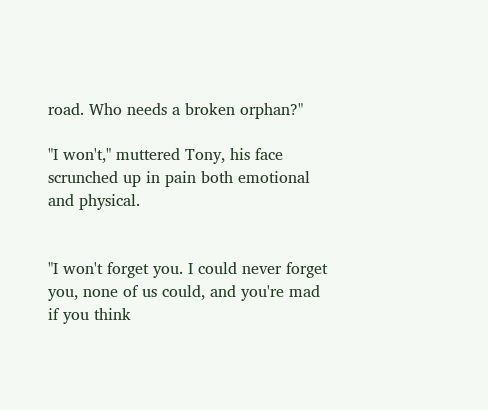road. Who needs a broken orphan?"

"I won't," muttered Tony, his face scrunched up in pain both emotional and physical.


"I won't forget you. I could never forget you, none of us could, and you're mad if you think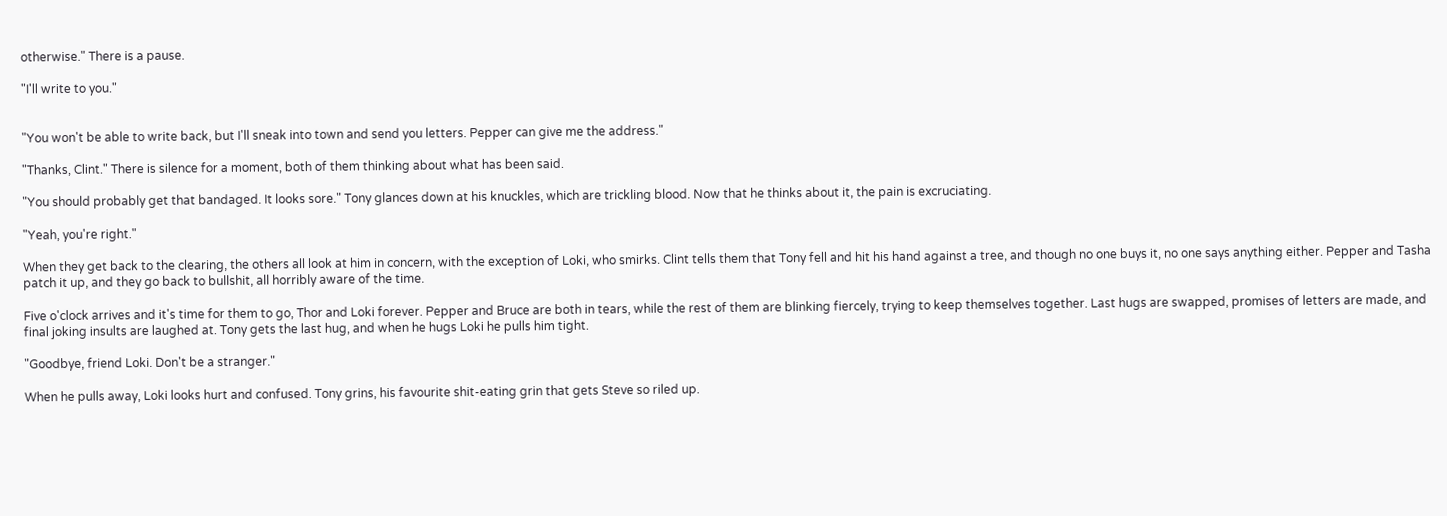otherwise." There is a pause.

"I'll write to you."


"You won't be able to write back, but I'll sneak into town and send you letters. Pepper can give me the address."

"Thanks, Clint." There is silence for a moment, both of them thinking about what has been said.

"You should probably get that bandaged. It looks sore." Tony glances down at his knuckles, which are trickling blood. Now that he thinks about it, the pain is excruciating.

"Yeah, you're right."

When they get back to the clearing, the others all look at him in concern, with the exception of Loki, who smirks. Clint tells them that Tony fell and hit his hand against a tree, and though no one buys it, no one says anything either. Pepper and Tasha patch it up, and they go back to bullshit, all horribly aware of the time.

Five o'clock arrives and it's time for them to go, Thor and Loki forever. Pepper and Bruce are both in tears, while the rest of them are blinking fiercely, trying to keep themselves together. Last hugs are swapped, promises of letters are made, and final joking insults are laughed at. Tony gets the last hug, and when he hugs Loki he pulls him tight.

"Goodbye, friend Loki. Don't be a stranger."

When he pulls away, Loki looks hurt and confused. Tony grins, his favourite shit-eating grin that gets Steve so riled up.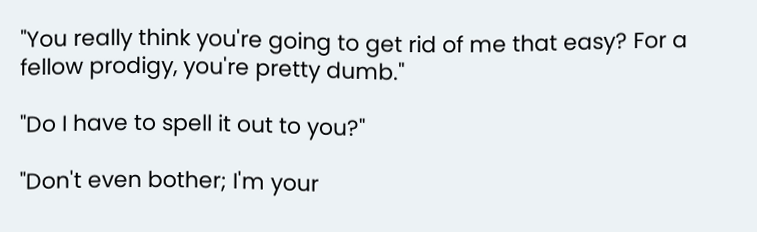"You really think you're going to get rid of me that easy? For a fellow prodigy, you're pretty dumb."

"Do I have to spell it out to you?"

"Don't even bother; I'm your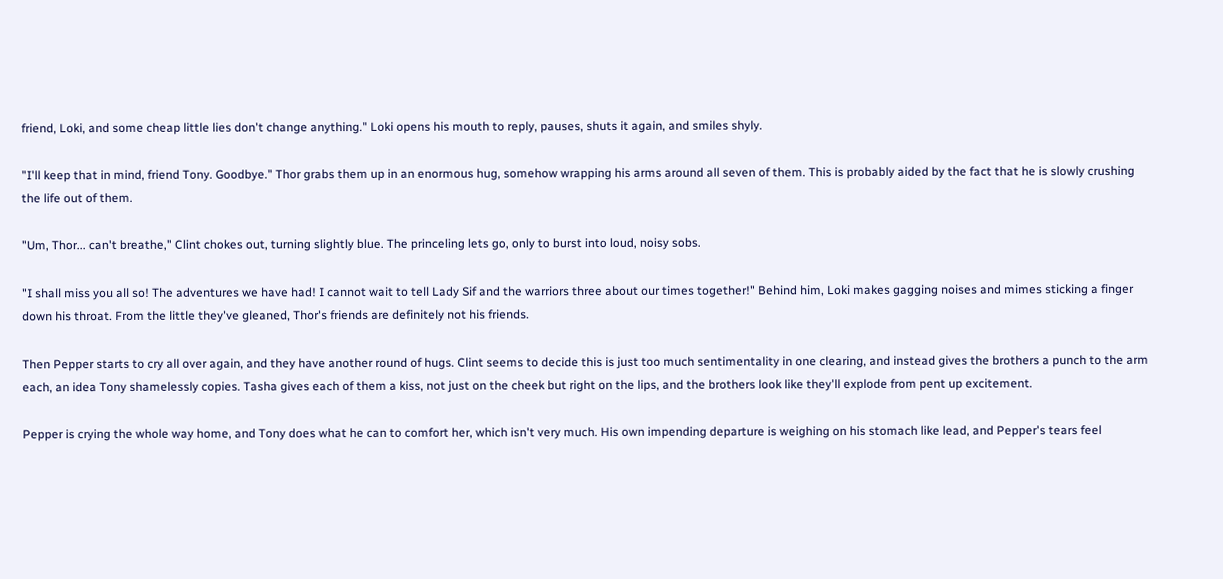friend, Loki, and some cheap little lies don't change anything." Loki opens his mouth to reply, pauses, shuts it again, and smiles shyly.

"I'll keep that in mind, friend Tony. Goodbye." Thor grabs them up in an enormous hug, somehow wrapping his arms around all seven of them. This is probably aided by the fact that he is slowly crushing the life out of them.

"Um, Thor... can't breathe," Clint chokes out, turning slightly blue. The princeling lets go, only to burst into loud, noisy sobs.

"I shall miss you all so! The adventures we have had! I cannot wait to tell Lady Sif and the warriors three about our times together!" Behind him, Loki makes gagging noises and mimes sticking a finger down his throat. From the little they've gleaned, Thor's friends are definitely not his friends.

Then Pepper starts to cry all over again, and they have another round of hugs. Clint seems to decide this is just too much sentimentality in one clearing, and instead gives the brothers a punch to the arm each, an idea Tony shamelessly copies. Tasha gives each of them a kiss, not just on the cheek but right on the lips, and the brothers look like they'll explode from pent up excitement.

Pepper is crying the whole way home, and Tony does what he can to comfort her, which isn't very much. His own impending departure is weighing on his stomach like lead, and Pepper's tears feel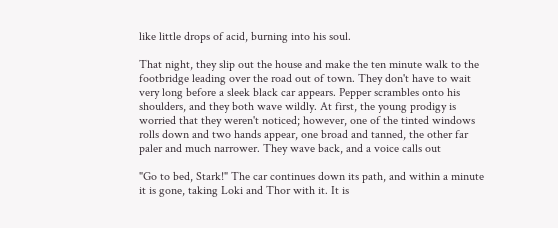like little drops of acid, burning into his soul.

That night, they slip out the house and make the ten minute walk to the footbridge leading over the road out of town. They don't have to wait very long before a sleek black car appears. Pepper scrambles onto his shoulders, and they both wave wildly. At first, the young prodigy is worried that they weren't noticed; however, one of the tinted windows rolls down and two hands appear, one broad and tanned, the other far paler and much narrower. They wave back, and a voice calls out

"Go to bed, Stark!" The car continues down its path, and within a minute it is gone, taking Loki and Thor with it. It is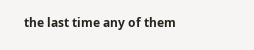the last time any of them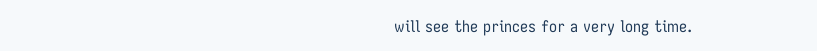will see the princes for a very long time.